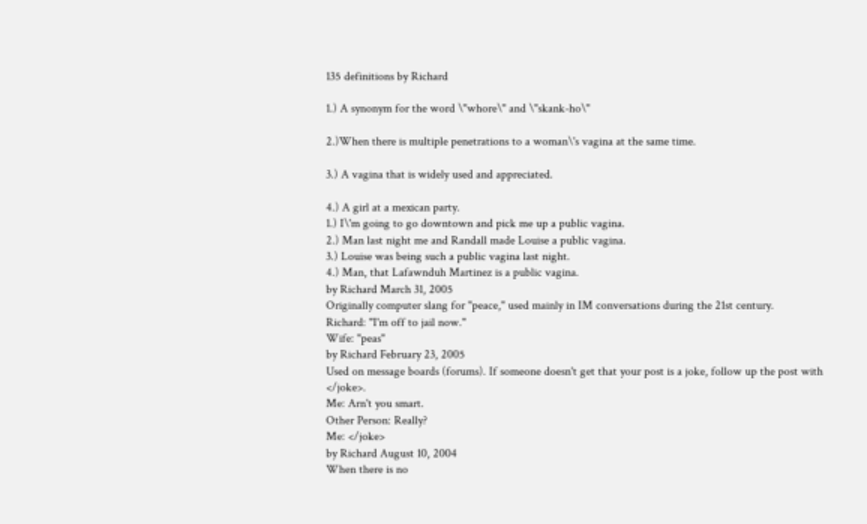135 definitions by Richard

1.) A synonym for the word \"whore\" and \"skank-ho\"

2.)When there is multiple penetrations to a woman\'s vagina at the same time.

3.) A vagina that is widely used and appreciated.

4.) A girl at a mexican party.
1.) I\'m going to go downtown and pick me up a public vagina.
2.) Man last night me and Randall made Louise a public vagina.
3.) Louise was being such a public vagina last night.
4.) Man, that Lafawnduh Martinez is a public vagina.
by Richard March 31, 2005
Originally computer slang for "peace," used mainly in IM conversations during the 21st century.
Richard: "I'm off to jail now."
Wife: "peas"
by Richard February 23, 2005
Used on message boards (forums). If someone doesn't get that your post is a joke, follow up the post with </joke>.
Me: Arn't you smart.
Other Person: Really?
Me: </joke>
by Richard August 10, 2004
When there is no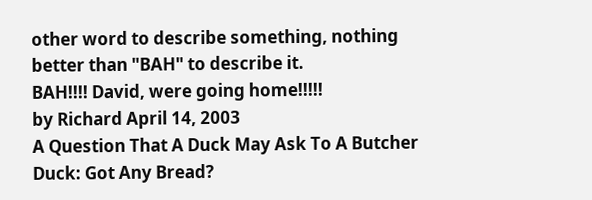other word to describe something, nothing better than "BAH" to describe it.
BAH!!!! David, were going home!!!!!
by Richard April 14, 2003
A Question That A Duck May Ask To A Butcher
Duck: Got Any Bread?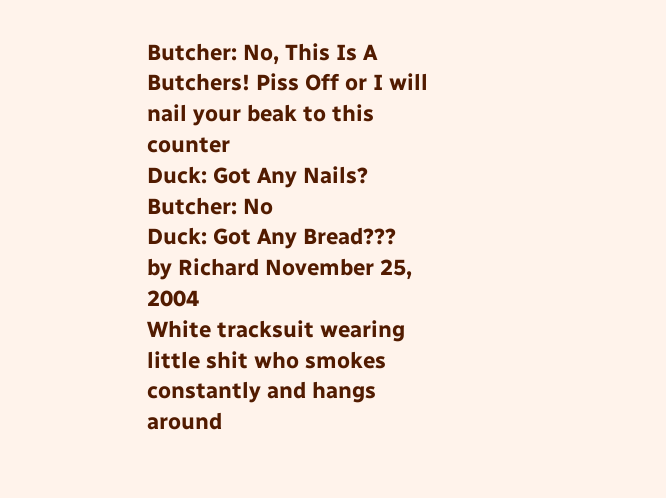Butcher: No, This Is A Butchers! Piss Off or I will nail your beak to this counter
Duck: Got Any Nails?
Butcher: No
Duck: Got Any Bread???
by Richard November 25, 2004
White tracksuit wearing little shit who smokes constantly and hangs around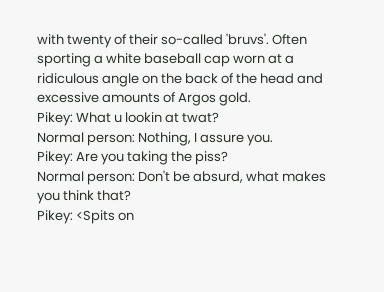with twenty of their so-called 'bruvs'. Often sporting a white baseball cap worn at a ridiculous angle on the back of the head and excessive amounts of Argos gold.
Pikey: What u lookin at twat?
Normal person: Nothing, I assure you.
Pikey: Are you taking the piss?
Normal person: Don't be absurd, what makes you think that?
Pikey: <Spits on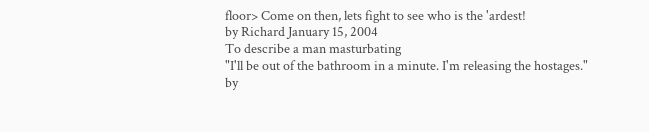floor> Come on then, lets fight to see who is the 'ardest!
by Richard January 15, 2004
To describe a man masturbating
"I'll be out of the bathroom in a minute. I'm releasing the hostages."
by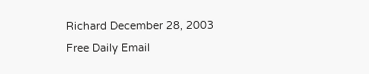Richard December 28, 2003
Free Daily Email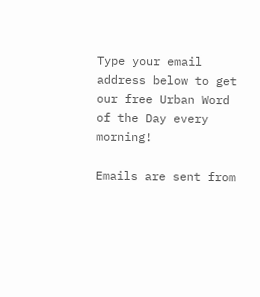Type your email address below to get our free Urban Word of the Day every morning!

Emails are sent from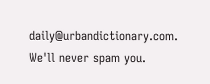daily@urbandictionary.com. We'll never spam you.